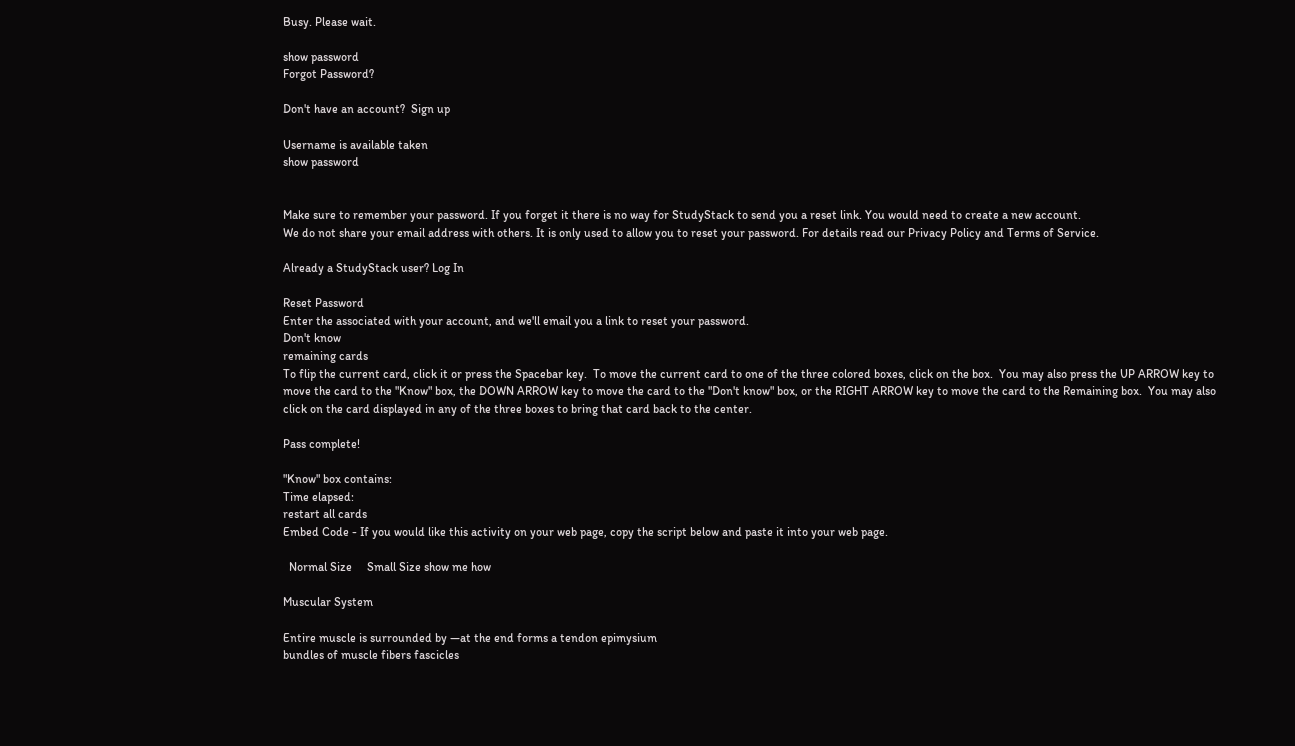Busy. Please wait.

show password
Forgot Password?

Don't have an account?  Sign up

Username is available taken
show password


Make sure to remember your password. If you forget it there is no way for StudyStack to send you a reset link. You would need to create a new account.
We do not share your email address with others. It is only used to allow you to reset your password. For details read our Privacy Policy and Terms of Service.

Already a StudyStack user? Log In

Reset Password
Enter the associated with your account, and we'll email you a link to reset your password.
Don't know
remaining cards
To flip the current card, click it or press the Spacebar key.  To move the current card to one of the three colored boxes, click on the box.  You may also press the UP ARROW key to move the card to the "Know" box, the DOWN ARROW key to move the card to the "Don't know" box, or the RIGHT ARROW key to move the card to the Remaining box.  You may also click on the card displayed in any of the three boxes to bring that card back to the center.

Pass complete!

"Know" box contains:
Time elapsed:
restart all cards
Embed Code - If you would like this activity on your web page, copy the script below and paste it into your web page.

  Normal Size     Small Size show me how

Muscular System

Entire muscle is surrounded by —at the end forms a tendon epimysium
bundles of muscle fibers fascicles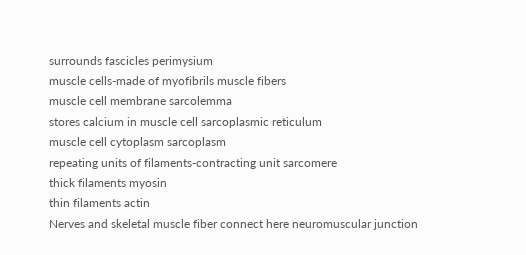surrounds fascicles perimysium
muscle cells-made of myofibrils muscle fibers
muscle cell membrane sarcolemma
stores calcium in muscle cell sarcoplasmic reticulum
muscle cell cytoplasm sarcoplasm
repeating units of filaments-contracting unit sarcomere
thick filaments myosin
thin filaments actin
Nerves and skeletal muscle fiber connect here neuromuscular junction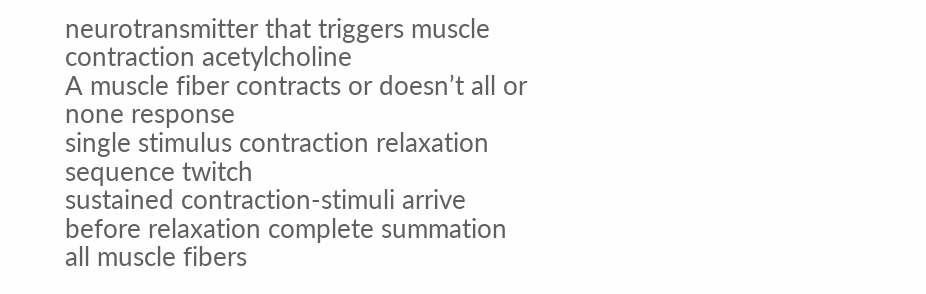neurotransmitter that triggers muscle contraction acetylcholine
A muscle fiber contracts or doesn’t all or none response
single stimulus contraction relaxation sequence twitch
sustained contraction-stimuli arrive before relaxation complete summation
all muscle fibers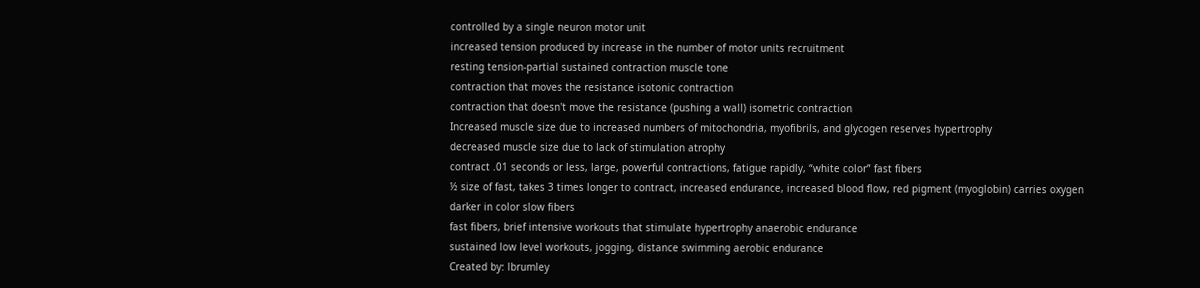controlled by a single neuron motor unit
increased tension produced by increase in the number of motor units recruitment
resting tension-partial sustained contraction muscle tone
contraction that moves the resistance isotonic contraction
contraction that doesn't move the resistance (pushing a wall) isometric contraction
Increased muscle size due to increased numbers of mitochondria, myofibrils, and glycogen reserves hypertrophy
decreased muscle size due to lack of stimulation atrophy
contract .01 seconds or less, large, powerful contractions, fatigue rapidly, “white color” fast fibers
½ size of fast, takes 3 times longer to contract, increased endurance, increased blood flow, red pigment (myoglobin) carries oxygen darker in color slow fibers
fast fibers, brief intensive workouts that stimulate hypertrophy anaerobic endurance
sustained low level workouts, jogging, distance swimming aerobic endurance
Created by: lbrumley